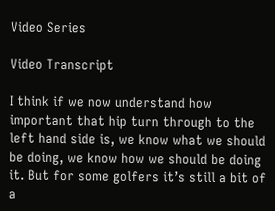Video Series

Video Transcript

I think if we now understand how important that hip turn through to the left hand side is, we know what we should be doing, we know how we should be doing it. But for some golfers it’s still a bit of a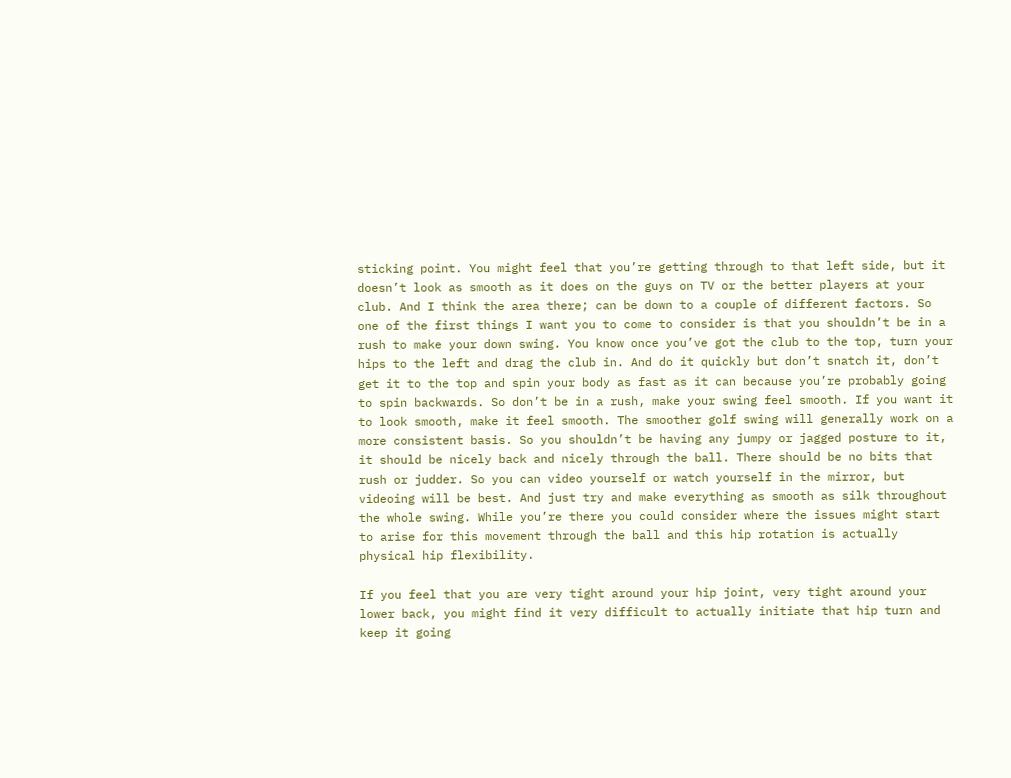sticking point. You might feel that you’re getting through to that left side, but it doesn’t look as smooth as it does on the guys on TV or the better players at your club. And I think the area there; can be down to a couple of different factors. So one of the first things I want you to come to consider is that you shouldn’t be in a rush to make your down swing. You know once you’ve got the club to the top, turn your hips to the left and drag the club in. And do it quickly but don’t snatch it, don’t get it to the top and spin your body as fast as it can because you’re probably going to spin backwards. So don’t be in a rush, make your swing feel smooth. If you want it to look smooth, make it feel smooth. The smoother golf swing will generally work on a more consistent basis. So you shouldn’t be having any jumpy or jagged posture to it, it should be nicely back and nicely through the ball. There should be no bits that rush or judder. So you can video yourself or watch yourself in the mirror, but videoing will be best. And just try and make everything as smooth as silk throughout the whole swing. While you’re there you could consider where the issues might start to arise for this movement through the ball and this hip rotation is actually physical hip flexibility.

If you feel that you are very tight around your hip joint, very tight around your lower back, you might find it very difficult to actually initiate that hip turn and keep it going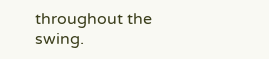throughout the swing.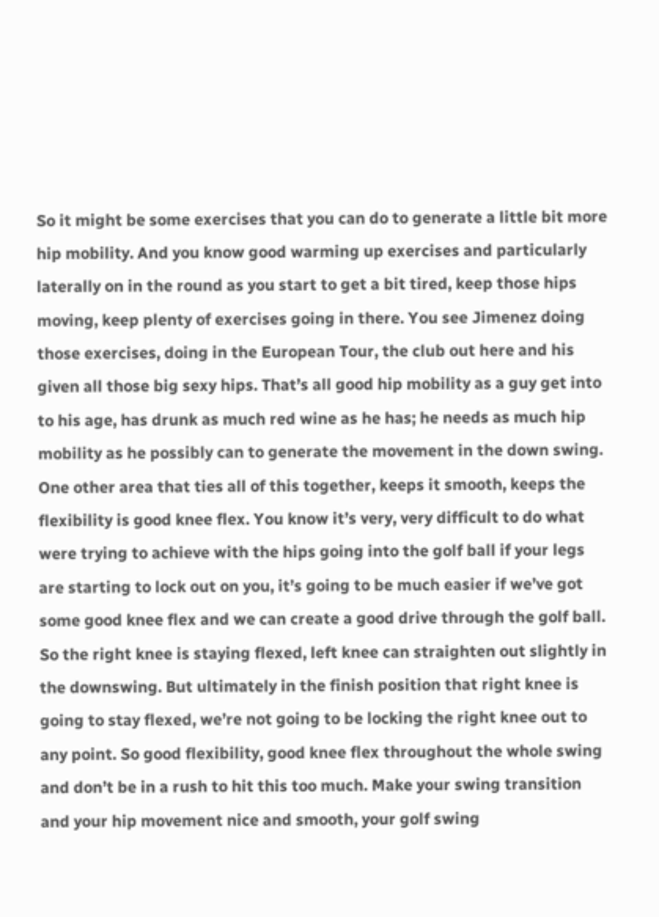So it might be some exercises that you can do to generate a little bit more hip mobility. And you know good warming up exercises and particularly laterally on in the round as you start to get a bit tired, keep those hips moving, keep plenty of exercises going in there. You see Jimenez doing those exercises, doing in the European Tour, the club out here and his given all those big sexy hips. That’s all good hip mobility as a guy get into to his age, has drunk as much red wine as he has; he needs as much hip mobility as he possibly can to generate the movement in the down swing. One other area that ties all of this together, keeps it smooth, keeps the flexibility is good knee flex. You know it’s very, very difficult to do what were trying to achieve with the hips going into the golf ball if your legs are starting to lock out on you, it’s going to be much easier if we’ve got some good knee flex and we can create a good drive through the golf ball. So the right knee is staying flexed, left knee can straighten out slightly in the downswing. But ultimately in the finish position that right knee is going to stay flexed, we’re not going to be locking the right knee out to any point. So good flexibility, good knee flex throughout the whole swing and don’t be in a rush to hit this too much. Make your swing transition and your hip movement nice and smooth, your golf swing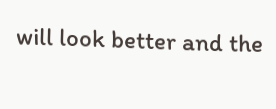will look better and the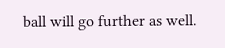ball will go further as well.